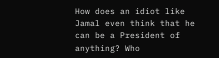How does an idiot like Jamal even think that he can be a President of anything? Who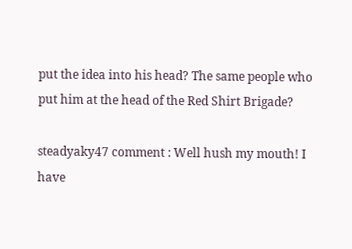put the idea into his head? The same people who put him at the head of the Red Shirt Brigade?

steadyaky47 comment : Well hush my mouth! I have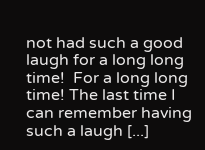not had such a good laugh for a long long time!  For a long long time! The last time I can remember having such a laugh [...]